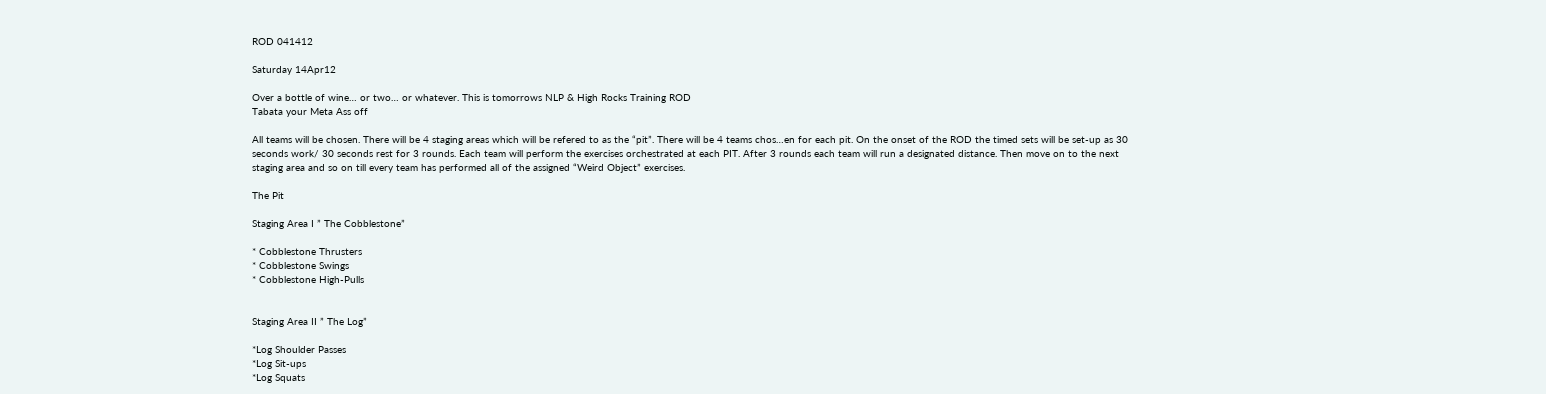ROD 041412

Saturday 14Apr12

Over a bottle of wine… or two… or whatever. This is tomorrows NLP & High Rocks Training ROD
Tabata your Meta Ass off

All teams will be chosen. There will be 4 staging areas which will be refered to as the “pit”. There will be 4 teams chos…en for each pit. On the onset of the ROD the timed sets will be set-up as 30 seconds work/ 30 seconds rest for 3 rounds. Each team will perform the exercises orchestrated at each PIT. After 3 rounds each team will run a designated distance. Then move on to the next staging area and so on till every team has performed all of the assigned “Weird Object” exercises.

The Pit

Staging Area I ” The Cobblestone”

* Cobblestone Thrusters
* Cobblestone Swings
* Cobblestone High-Pulls


Staging Area II ” The Log”

*Log Shoulder Passes
*Log Sit-ups
*Log Squats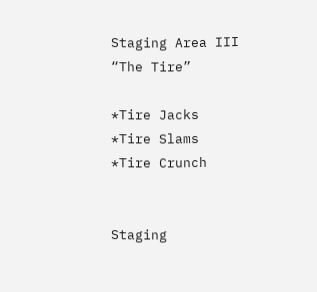Staging Area III “The Tire”

*Tire Jacks
*Tire Slams
*Tire Crunch


Staging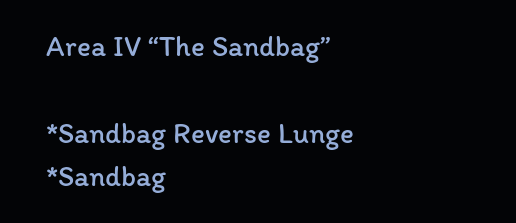Area IV “The Sandbag”

*Sandbag Reverse Lunge
*Sandbag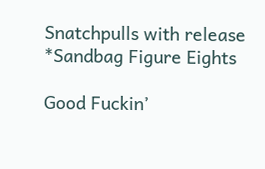Snatchpulls with release
*Sandbag Figure Eights

Good Fuckin’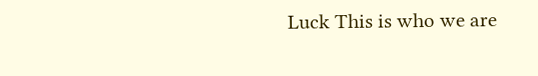Luck This is who we are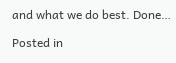and what we do best. Done…

Posted in